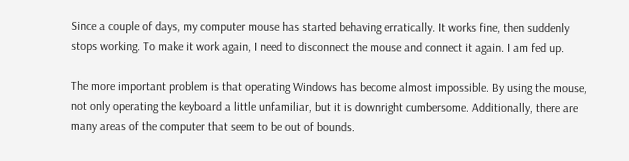Since a couple of days, my computer mouse has started behaving erratically. It works fine, then suddenly stops working. To make it work again, I need to disconnect the mouse and connect it again. I am fed up.

The more important problem is that operating Windows has become almost impossible. By using the mouse, not only operating the keyboard a little unfamiliar, but it is downright cumbersome. Additionally, there are many areas of the computer that seem to be out of bounds.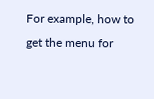For example, how to get the menu for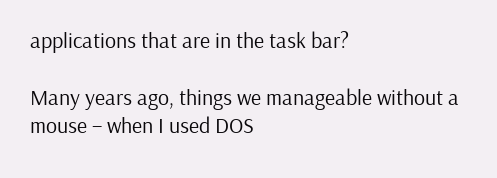applications that are in the task bar?

Many years ago, things we manageable without a mouse – when I used DOS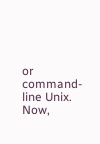or command-line Unix. Now,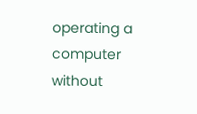operating a computer without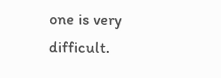one is very difficult.